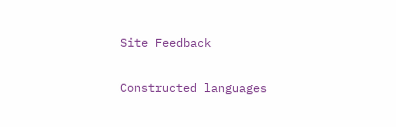Site Feedback

Constructed languages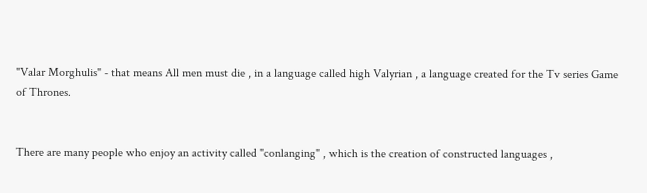"Valar Morghulis" - that means All men must die , in a language called high Valyrian , a language created for the Tv series Game of Thrones.


There are many people who enjoy an activity called "conlanging" , which is the creation of constructed languages ,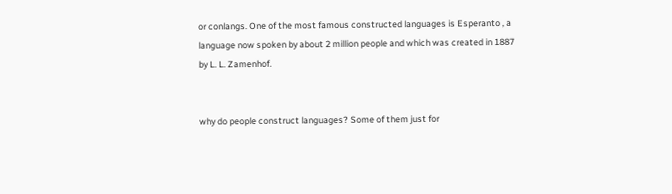or conlangs. One of the most famous constructed languages is Esperanto , a language now spoken by about 2 million people and which was created in 1887 by L. L. Zamenhof.


why do people construct languages? Some of them just for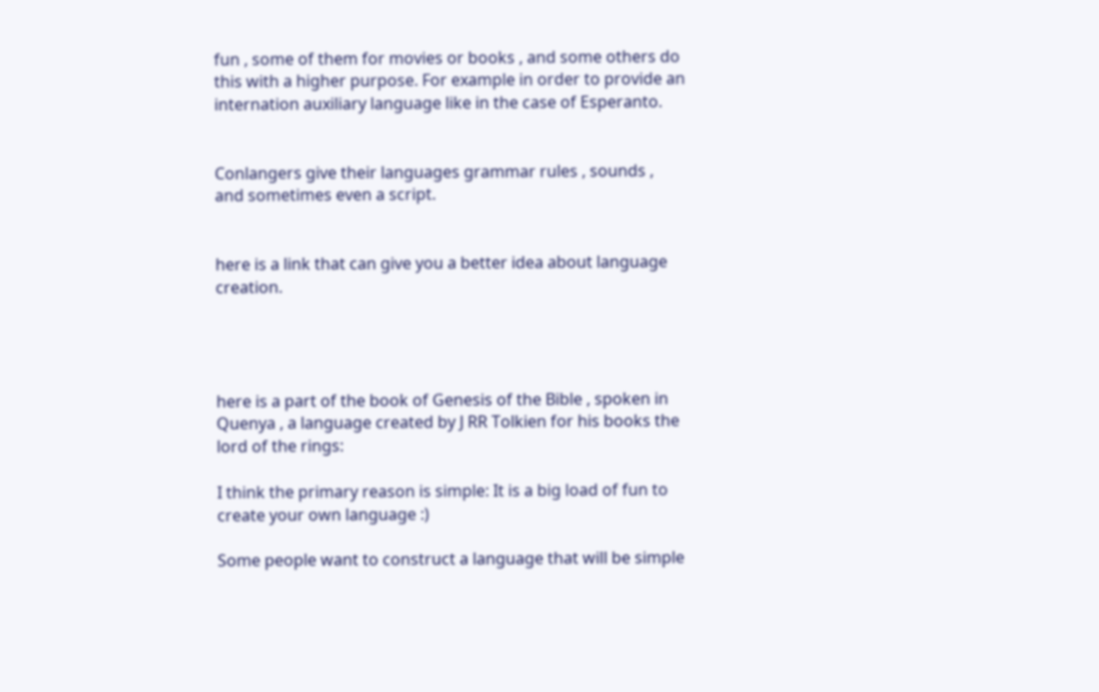fun , some of them for movies or books , and some others do this with a higher purpose. For example in order to provide an internation auxiliary language like in the case of Esperanto.


Conlangers give their languages grammar rules , sounds , and sometimes even a script.


here is a link that can give you a better idea about language creation.




here is a part of the book of Genesis of the Bible , spoken in Quenya , a language created by J RR Tolkien for his books the lord of the rings:

I think the primary reason is simple: It is a big load of fun to create your own language :)

Some people want to construct a language that will be simple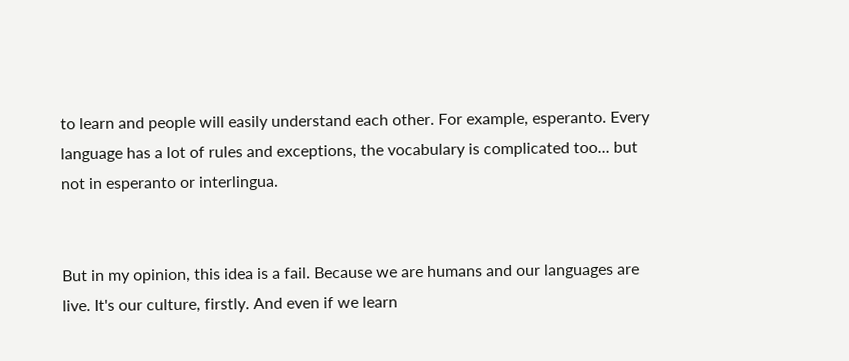to learn and people will easily understand each other. For example, esperanto. Every language has a lot of rules and exceptions, the vocabulary is complicated too... but not in esperanto or interlingua.


But in my opinion, this idea is a fail. Because we are humans and our languages are live. It's our culture, firstly. And even if we learn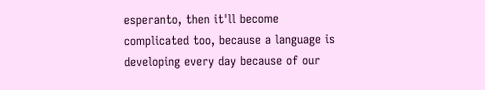esperanto, then it'll become complicated too, because a language is developing every day because of our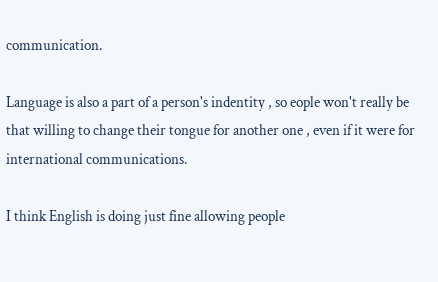communication.

Language is also a part of a person's indentity , so eople won't really be that willing to change their tongue for another one , even if it were for international communications.

I think English is doing just fine allowing people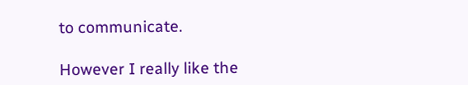to communicate.

However I really like the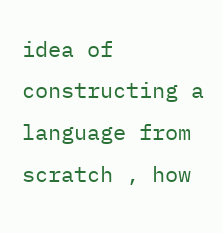idea of constructing a language from scratch , how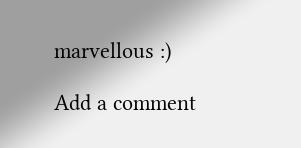marvellous :)

Add a comment